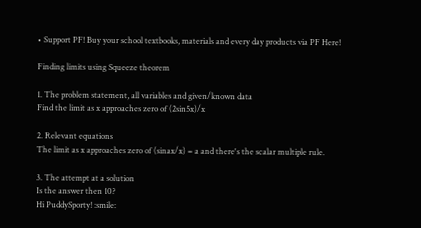• Support PF! Buy your school textbooks, materials and every day products via PF Here!

Finding limits using Squeeze theorem

1. The problem statement, all variables and given/known data
Find the limit as x approaches zero of (2sin5x)/x

2. Relevant equations
The limit as x approaches zero of (sinax/x) = a and there's the scalar multiple rule.

3. The attempt at a solution
Is the answer then 10?
Hi PuddySporty! :smile: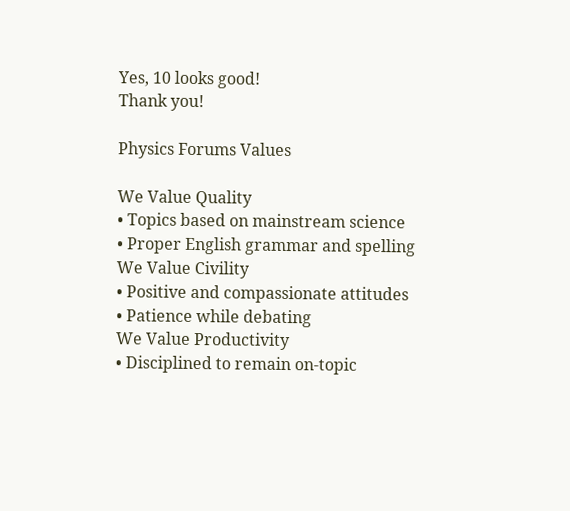Yes, 10 looks good!
Thank you!

Physics Forums Values

We Value Quality
• Topics based on mainstream science
• Proper English grammar and spelling
We Value Civility
• Positive and compassionate attitudes
• Patience while debating
We Value Productivity
• Disciplined to remain on-topic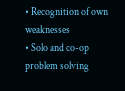• Recognition of own weaknesses
• Solo and co-op problem solving